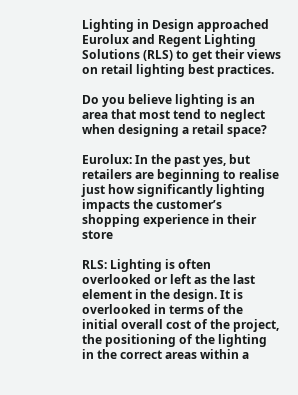Lighting in Design approached Eurolux and Regent Lighting Solutions (RLS) to get their views on retail lighting best practices.

Do you believe lighting is an area that most tend to neglect when designing a retail space?

Eurolux: In the past yes, but retailers are beginning to realise just how significantly lighting impacts the customer’s shopping experience in their store

RLS: Lighting is often overlooked or left as the last element in the design. It is overlooked in terms of the initial overall cost of the project, the positioning of the lighting in the correct areas within a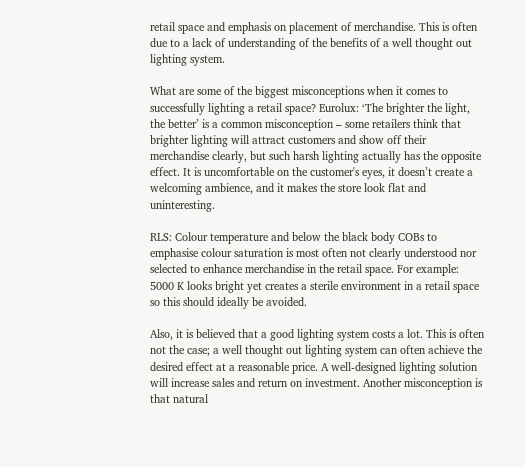retail space and emphasis on placement of merchandise. This is often due to a lack of understanding of the benefits of a well thought out lighting system.

What are some of the biggest misconceptions when it comes to successfully lighting a retail space? Eurolux: ‘The brighter the light, the better’ is a common misconception – some retailers think that brighter lighting will attract customers and show off their merchandise clearly, but such harsh lighting actually has the opposite effect. It is uncomfortable on the customer's eyes, it doesn’t create a welcoming ambience, and it makes the store look flat and uninteresting.

RLS: Colour temperature and below the black body COBs to emphasise colour saturation is most often not clearly understood nor selected to enhance merchandise in the retail space. For example: 5000 K looks bright yet creates a sterile environment in a retail space so this should ideally be avoided.

Also, it is believed that a good lighting system costs a lot. This is often not the case; a well thought out lighting system can often achieve the desired effect at a reasonable price. A well-designed lighting solution will increase sales and return on investment. Another misconception is that natural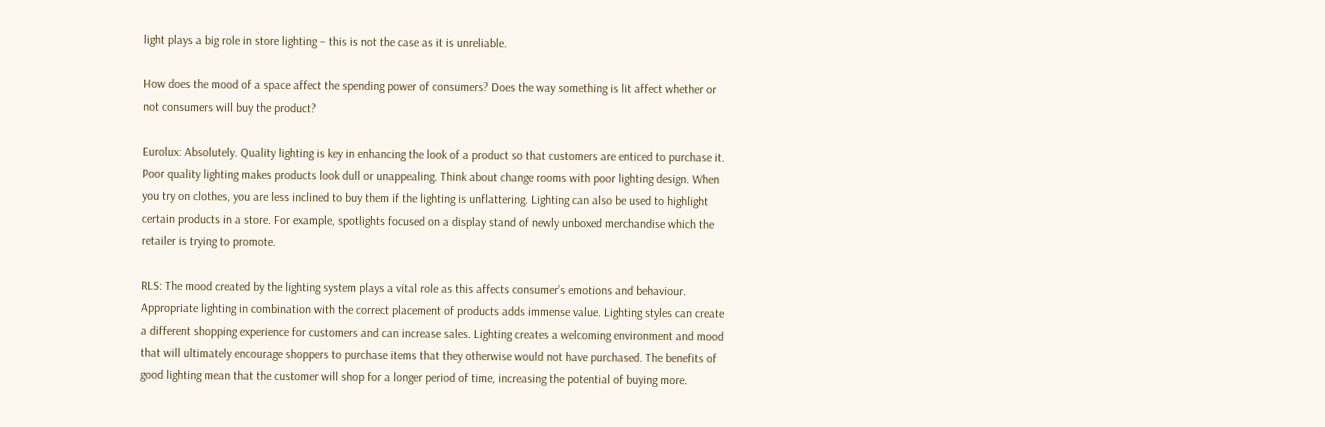light plays a big role in store lighting – this is not the case as it is unreliable.

How does the mood of a space affect the spending power of consumers? Does the way something is lit affect whether or not consumers will buy the product?

Eurolux: Absolutely. Quality lighting is key in enhancing the look of a product so that customers are enticed to purchase it. Poor quality lighting makes products look dull or unappealing. Think about change rooms with poor lighting design. When you try on clothes, you are less inclined to buy them if the lighting is unflattering. Lighting can also be used to highlight certain products in a store. For example, spotlights focused on a display stand of newly unboxed merchandise which the retailer is trying to promote.

RLS: The mood created by the lighting system plays a vital role as this affects consumer’s emotions and behaviour. Appropriate lighting in combination with the correct placement of products adds immense value. Lighting styles can create a different shopping experience for customers and can increase sales. Lighting creates a welcoming environment and mood that will ultimately encourage shoppers to purchase items that they otherwise would not have purchased. The benefits of good lighting mean that the customer will shop for a longer period of time, increasing the potential of buying more.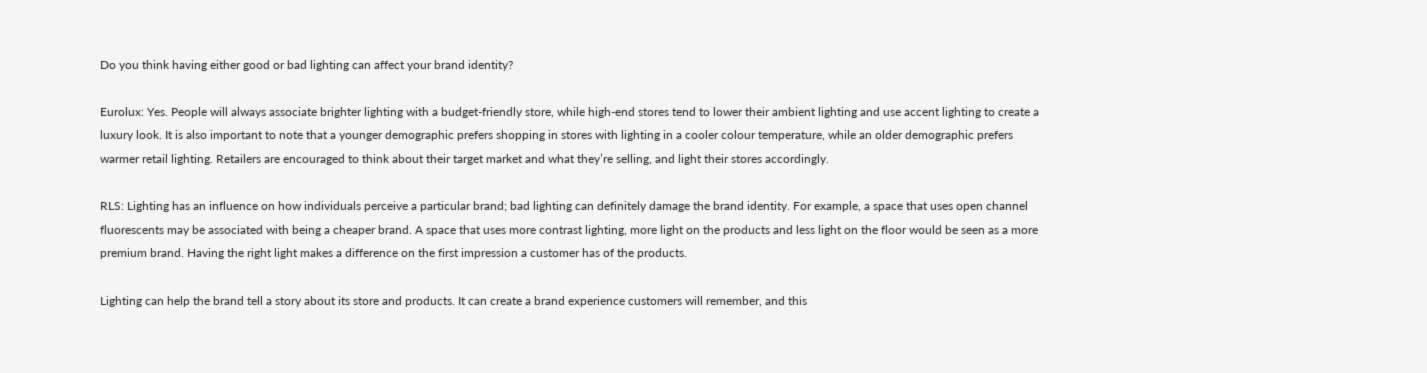Do you think having either good or bad lighting can affect your brand identity?

Eurolux: Yes. People will always associate brighter lighting with a budget-friendly store, while high-end stores tend to lower their ambient lighting and use accent lighting to create a luxury look. It is also important to note that a younger demographic prefers shopping in stores with lighting in a cooler colour temperature, while an older demographic prefers warmer retail lighting. Retailers are encouraged to think about their target market and what they’re selling, and light their stores accordingly.

RLS: Lighting has an influence on how individuals perceive a particular brand; bad lighting can definitely damage the brand identity. For example, a space that uses open channel fluorescents may be associated with being a cheaper brand. A space that uses more contrast lighting, more light on the products and less light on the floor would be seen as a more premium brand. Having the right light makes a difference on the first impression a customer has of the products.

Lighting can help the brand tell a story about its store and products. It can create a brand experience customers will remember, and this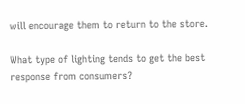will encourage them to return to the store.

What type of lighting tends to get the best response from consumers?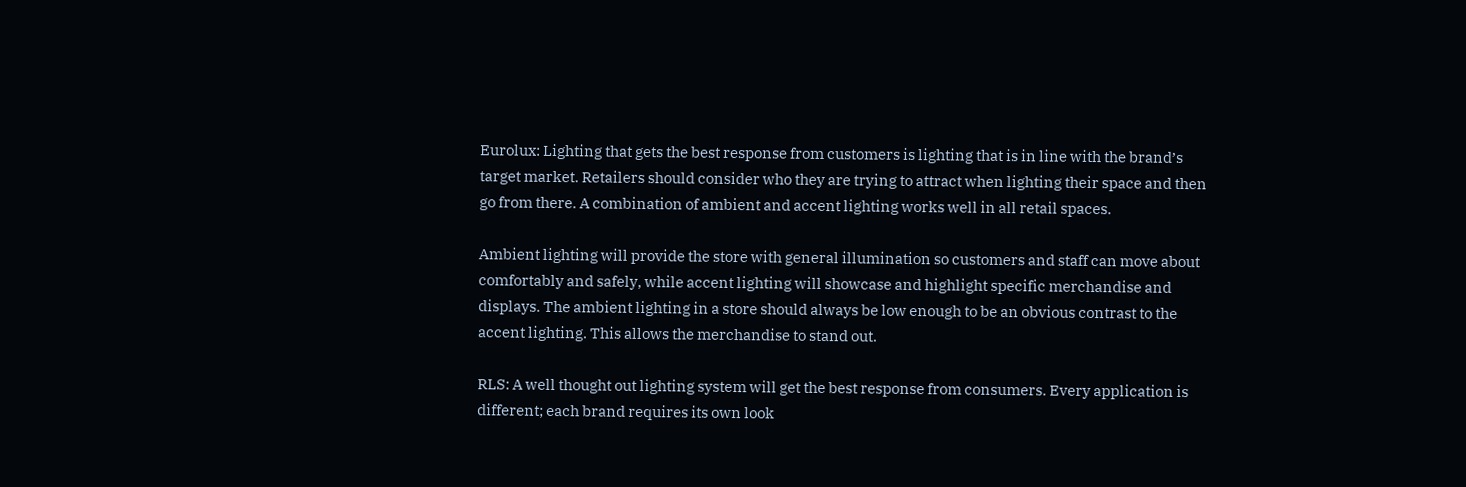Eurolux: Lighting that gets the best response from customers is lighting that is in line with the brand’s target market. Retailers should consider who they are trying to attract when lighting their space and then go from there. A combination of ambient and accent lighting works well in all retail spaces.

Ambient lighting will provide the store with general illumination so customers and staff can move about comfortably and safely, while accent lighting will showcase and highlight specific merchandise and displays. The ambient lighting in a store should always be low enough to be an obvious contrast to the accent lighting. This allows the merchandise to stand out.

RLS: A well thought out lighting system will get the best response from consumers. Every application is different; each brand requires its own look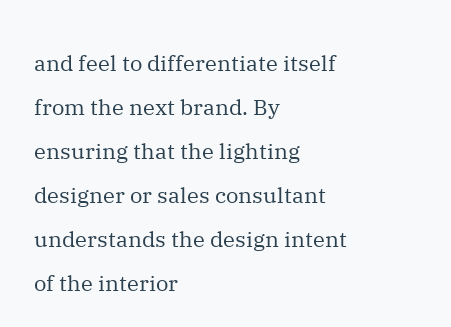and feel to differentiate itself from the next brand. By ensuring that the lighting designer or sales consultant understands the design intent of the interior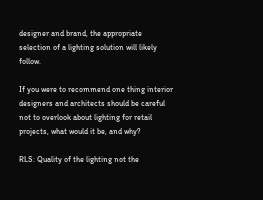designer and brand, the appropriate selection of a lighting solution will likely follow.

If you were to recommend one thing interior designers and architects should be careful not to overlook about lighting for retail projects, what would it be, and why?

RLS: Quality of the lighting not the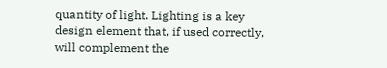quantity of light. Lighting is a key design element that, if used correctly, will complement the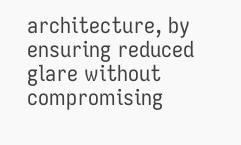architecture, by ensuring reduced glare without compromising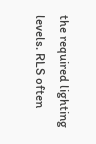the required lighting levels. RLS often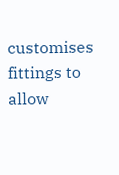customises fittings to allow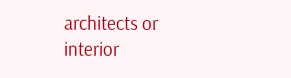architects or interior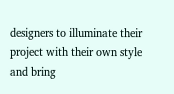designers to illuminate their project with their own style and bring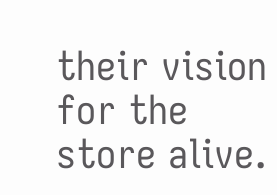their vision for the store alive.